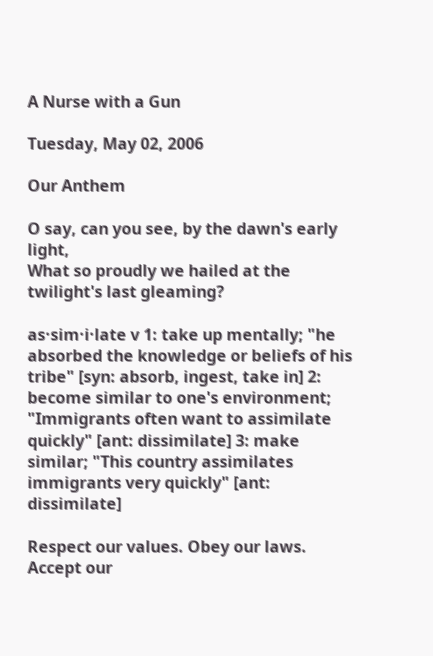A Nurse with a Gun

Tuesday, May 02, 2006

Our Anthem

O say, can you see, by the dawn's early light,
What so proudly we hailed at the twilight's last gleaming?

as·sim·i·late v 1: take up mentally; "he absorbed the knowledge or beliefs of his tribe" [syn: absorb, ingest, take in] 2: become similar to one's environment; "Immigrants often want to assimilate quickly" [ant: dissimilate] 3: make similar; "This country assimilates immigrants very quickly" [ant: dissimilate]

Respect our values. Obey our laws. Accept our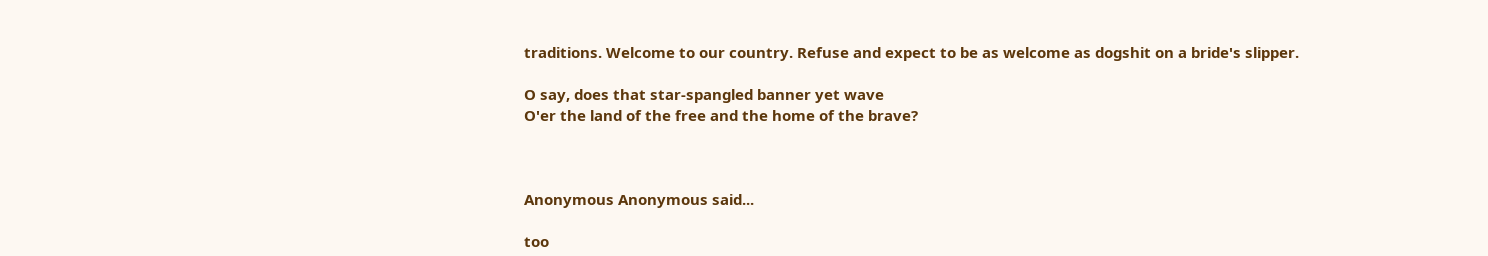traditions. Welcome to our country. Refuse and expect to be as welcome as dogshit on a bride's slipper.

O say, does that star-spangled banner yet wave
O'er the land of the free and the home of the brave?



Anonymous Anonymous said...

too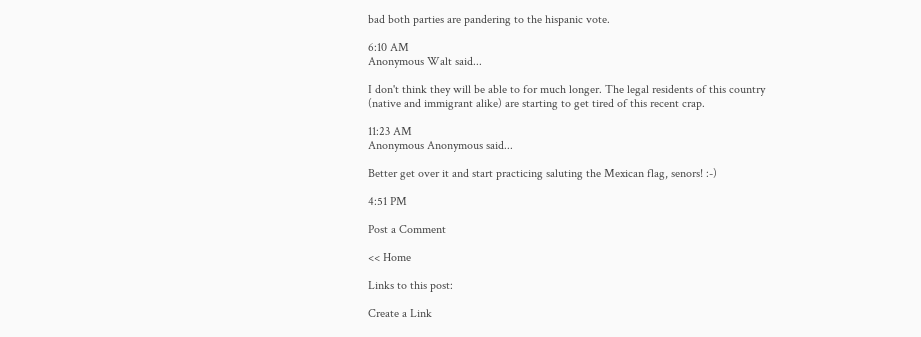bad both parties are pandering to the hispanic vote.

6:10 AM
Anonymous Walt said...

I don't think they will be able to for much longer. The legal residents of this country (native and immigrant alike) are starting to get tired of this recent crap.

11:23 AM
Anonymous Anonymous said...

Better get over it and start practicing saluting the Mexican flag, senors! :-)

4:51 PM

Post a Comment

<< Home

Links to this post:

Create a Link